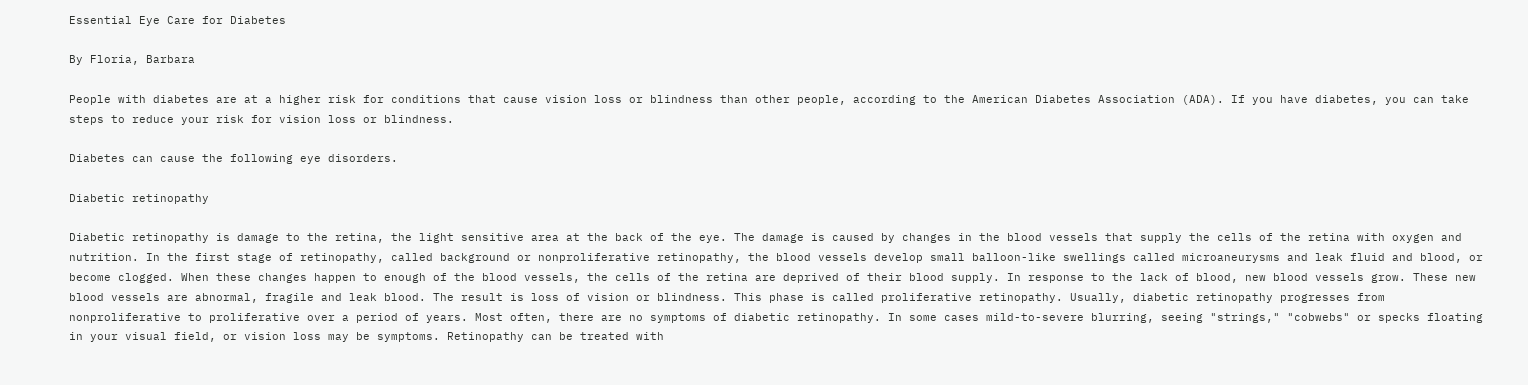Essential Eye Care for Diabetes

By Floria, Barbara

People with diabetes are at a higher risk for conditions that cause vision loss or blindness than other people, according to the American Diabetes Association (ADA). If you have diabetes, you can take steps to reduce your risk for vision loss or blindness.

Diabetes can cause the following eye disorders.

Diabetic retinopathy

Diabetic retinopathy is damage to the retina, the light sensitive area at the back of the eye. The damage is caused by changes in the blood vessels that supply the cells of the retina with oxygen and nutrition. In the first stage of retinopathy, called background or nonproliferative retinopathy, the blood vessels develop small balloon-like swellings called microaneurysms and leak fluid and blood, or become clogged. When these changes happen to enough of the blood vessels, the cells of the retina are deprived of their blood supply. In response to the lack of blood, new blood vessels grow. These new blood vessels are abnormal, fragile and leak blood. The result is loss of vision or blindness. This phase is called proliferative retinopathy. Usually, diabetic retinopathy progresses from nonproliferative to proliferative over a period of years. Most often, there are no symptoms of diabetic retinopathy. In some cases mild-to-severe blurring, seeing "strings," "cobwebs" or specks floating in your visual field, or vision loss may be symptoms. Retinopathy can be treated with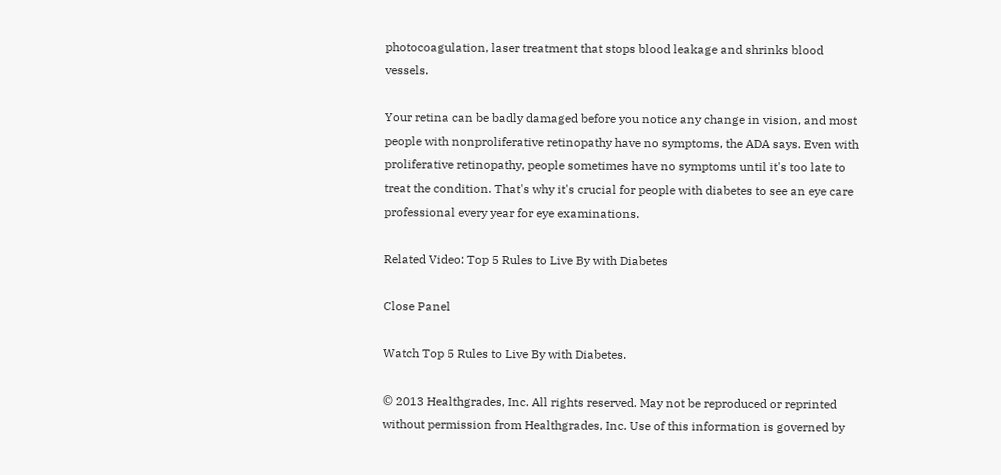photocoagulation, laser treatment that stops blood leakage and shrinks blood vessels.

Your retina can be badly damaged before you notice any change in vision, and most people with nonproliferative retinopathy have no symptoms, the ADA says. Even with proliferative retinopathy, people sometimes have no symptoms until it's too late to treat the condition. That's why it's crucial for people with diabetes to see an eye care professional every year for eye examinations.

Related Video: Top 5 Rules to Live By with Diabetes

Close Panel

Watch Top 5 Rules to Live By with Diabetes.

© 2013 Healthgrades, Inc. All rights reserved. May not be reproduced or reprinted without permission from Healthgrades, Inc. Use of this information is governed by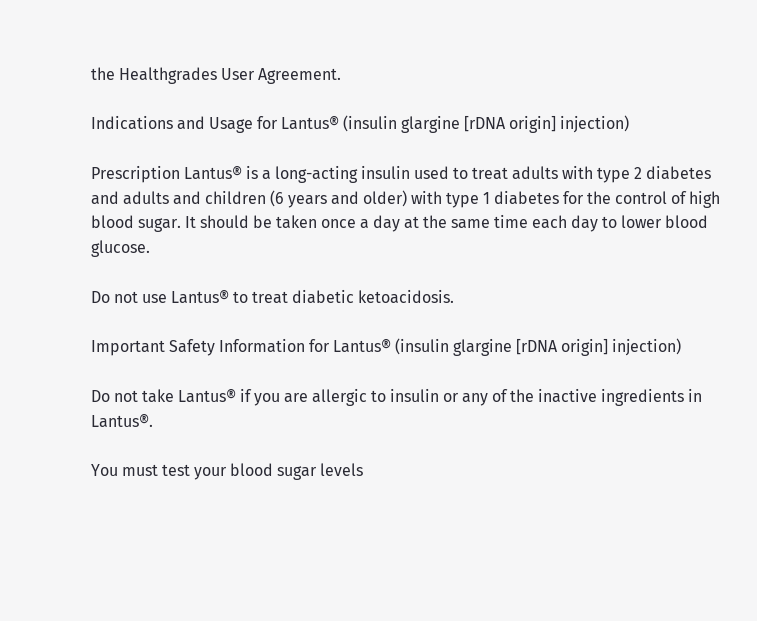the Healthgrades User Agreement.

Indications and Usage for Lantus® (insulin glargine [rDNA origin] injection)

Prescription Lantus® is a long-acting insulin used to treat adults with type 2 diabetes and adults and children (6 years and older) with type 1 diabetes for the control of high blood sugar. It should be taken once a day at the same time each day to lower blood glucose.

Do not use Lantus® to treat diabetic ketoacidosis.

Important Safety Information for Lantus® (insulin glargine [rDNA origin] injection)

Do not take Lantus® if you are allergic to insulin or any of the inactive ingredients in Lantus®.

You must test your blood sugar levels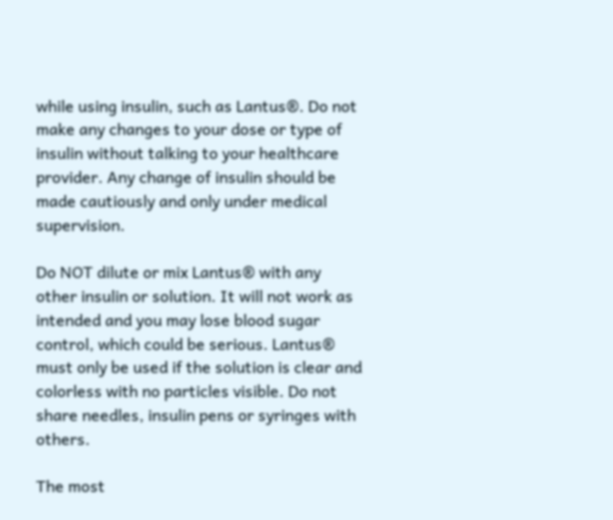while using insulin, such as Lantus®. Do not make any changes to your dose or type of insulin without talking to your healthcare provider. Any change of insulin should be made cautiously and only under medical supervision.

Do NOT dilute or mix Lantus® with any other insulin or solution. It will not work as intended and you may lose blood sugar control, which could be serious. Lantus® must only be used if the solution is clear and colorless with no particles visible. Do not share needles, insulin pens or syringes with others.

The most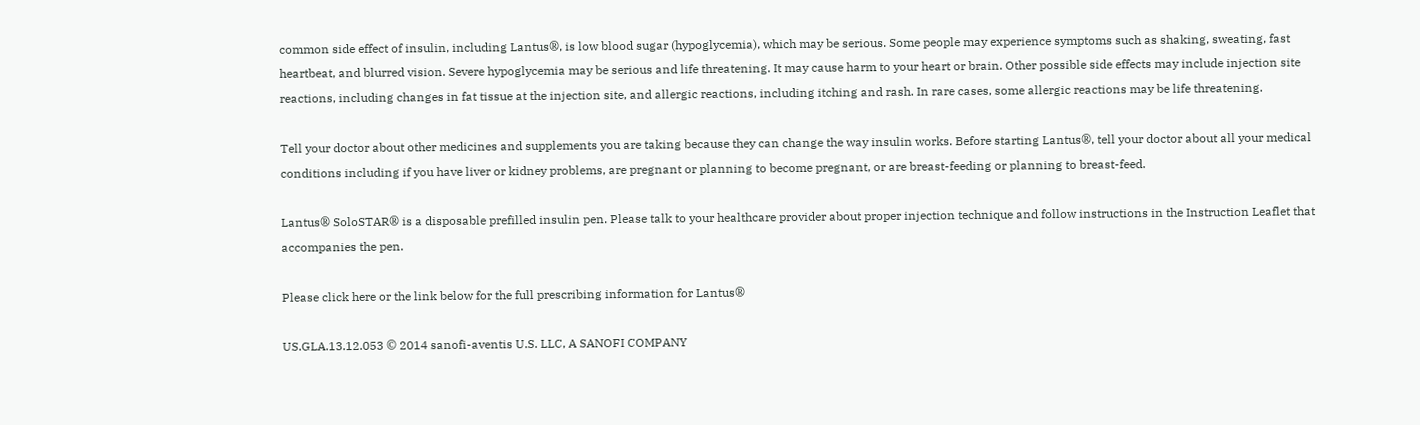common side effect of insulin, including Lantus®, is low blood sugar (hypoglycemia), which may be serious. Some people may experience symptoms such as shaking, sweating, fast heartbeat, and blurred vision. Severe hypoglycemia may be serious and life threatening. It may cause harm to your heart or brain. Other possible side effects may include injection site reactions, including changes in fat tissue at the injection site, and allergic reactions, including itching and rash. In rare cases, some allergic reactions may be life threatening.

Tell your doctor about other medicines and supplements you are taking because they can change the way insulin works. Before starting Lantus®, tell your doctor about all your medical conditions including if you have liver or kidney problems, are pregnant or planning to become pregnant, or are breast-feeding or planning to breast-feed.

Lantus® SoloSTAR® is a disposable prefilled insulin pen. Please talk to your healthcare provider about proper injection technique and follow instructions in the Instruction Leaflet that accompanies the pen.

Please click here or the link below for the full prescribing information for Lantus®

US.GLA.13.12.053 © 2014 sanofi-aventis U.S. LLC, A SANOFI COMPANY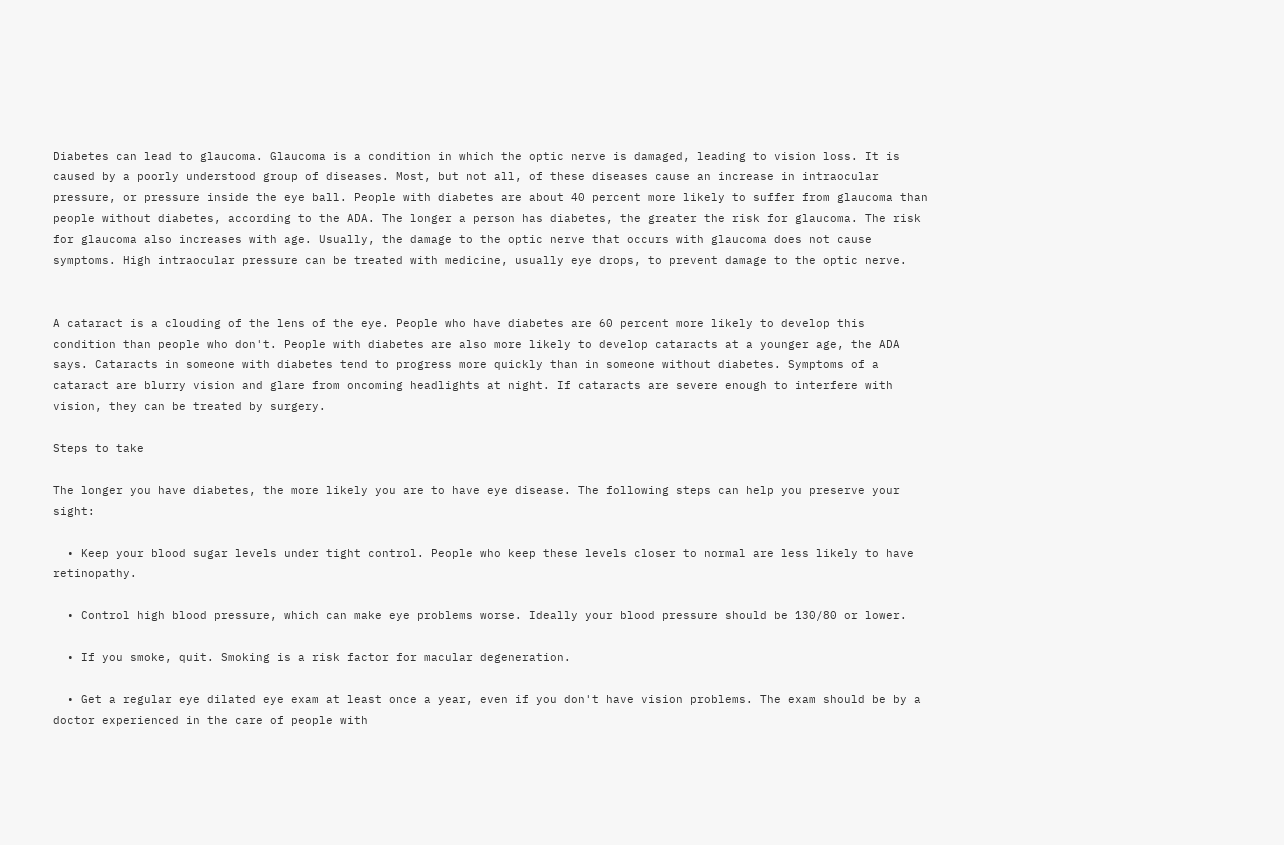Diabetes can lead to glaucoma. Glaucoma is a condition in which the optic nerve is damaged, leading to vision loss. It is caused by a poorly understood group of diseases. Most, but not all, of these diseases cause an increase in intraocular pressure, or pressure inside the eye ball. People with diabetes are about 40 percent more likely to suffer from glaucoma than people without diabetes, according to the ADA. The longer a person has diabetes, the greater the risk for glaucoma. The risk for glaucoma also increases with age. Usually, the damage to the optic nerve that occurs with glaucoma does not cause symptoms. High intraocular pressure can be treated with medicine, usually eye drops, to prevent damage to the optic nerve.


A cataract is a clouding of the lens of the eye. People who have diabetes are 60 percent more likely to develop this condition than people who don't. People with diabetes are also more likely to develop cataracts at a younger age, the ADA says. Cataracts in someone with diabetes tend to progress more quickly than in someone without diabetes. Symptoms of a cataract are blurry vision and glare from oncoming headlights at night. If cataracts are severe enough to interfere with vision, they can be treated by surgery.

Steps to take

The longer you have diabetes, the more likely you are to have eye disease. The following steps can help you preserve your sight:

  • Keep your blood sugar levels under tight control. People who keep these levels closer to normal are less likely to have retinopathy.

  • Control high blood pressure, which can make eye problems worse. Ideally your blood pressure should be 130/80 or lower.

  • If you smoke, quit. Smoking is a risk factor for macular degeneration.

  • Get a regular eye dilated eye exam at least once a year, even if you don't have vision problems. The exam should be by a doctor experienced in the care of people with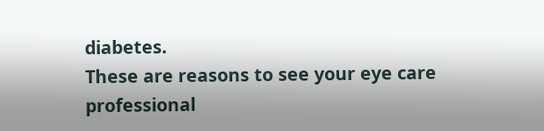diabetes.
These are reasons to see your eye care professional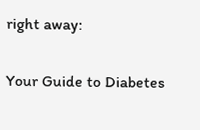right away:

Your Guide to Diabetes